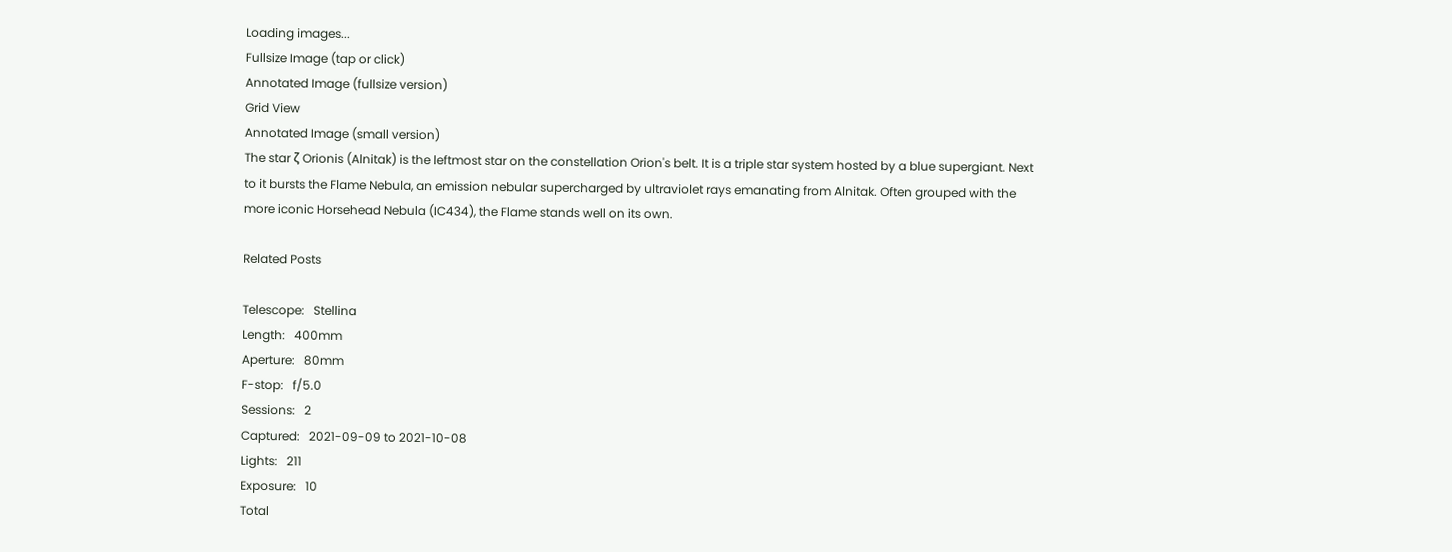Loading images...
Fullsize Image (tap or click)
Annotated Image (fullsize version)
Grid View
Annotated Image (small version)
The star ζ Orionis (Alnitak) is the leftmost star on the constellation Orion's belt. It is a triple star system hosted by a blue supergiant. Next to it bursts the Flame Nebula, an emission nebular supercharged by ultraviolet rays emanating from Alnitak. Often grouped with the more iconic Horsehead Nebula (IC434), the Flame stands well on its own.

Related Posts

Telescope:   Stellina
Length:   400mm
Aperture:   80mm
F-stop:   f/5.0
Sessions:   2
Captured:   2021-09-09 to 2021-10-08
Lights:   211
Exposure:   10
Total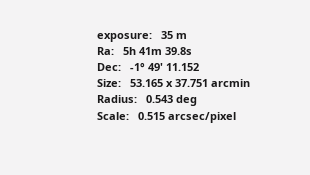exposure:   35 m
Ra:   5h 41m 39.8s
Dec:   -1° 49' 11.152
Size:   53.165 x 37.751 arcmin
Radius:   0.543 deg
Scale:   0.515 arcsec/pixel